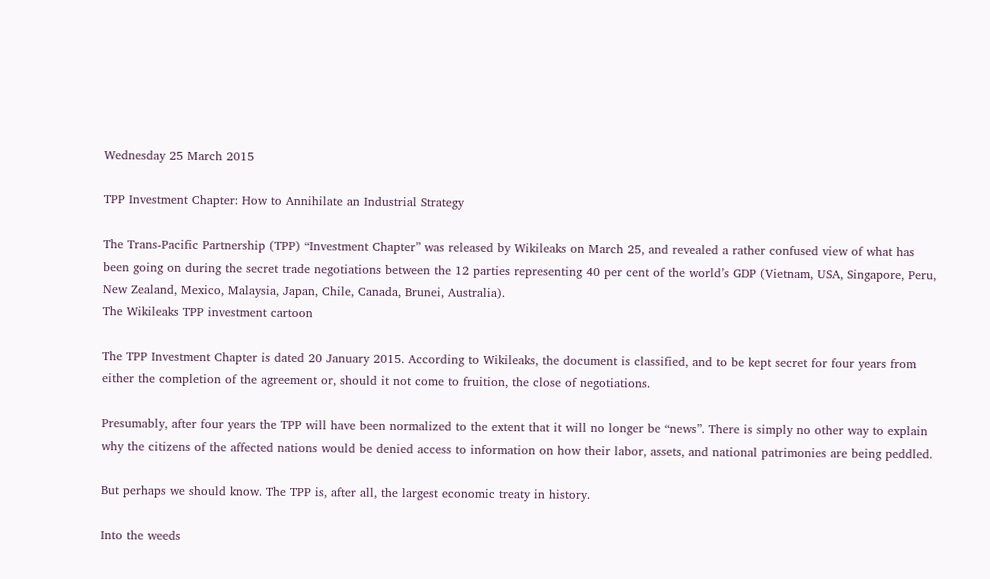Wednesday 25 March 2015

TPP Investment Chapter: How to Annihilate an Industrial Strategy

The Trans-Pacific Partnership (TPP) “Investment Chapter” was released by Wikileaks on March 25, and revealed a rather confused view of what has been going on during the secret trade negotiations between the 12 parties representing 40 per cent of the world’s GDP (Vietnam, USA, Singapore, Peru, New Zealand, Mexico, Malaysia, Japan, Chile, Canada, Brunei, Australia).
The Wikileaks TPP investment cartoon

The TPP Investment Chapter is dated 20 January 2015. According to Wikileaks, the document is classified, and to be kept secret for four years from either the completion of the agreement or, should it not come to fruition, the close of negotiations.

Presumably, after four years the TPP will have been normalized to the extent that it will no longer be “news”. There is simply no other way to explain why the citizens of the affected nations would be denied access to information on how their labor, assets, and national patrimonies are being peddled.

But perhaps we should know. The TPP is, after all, the largest economic treaty in history.

Into the weeds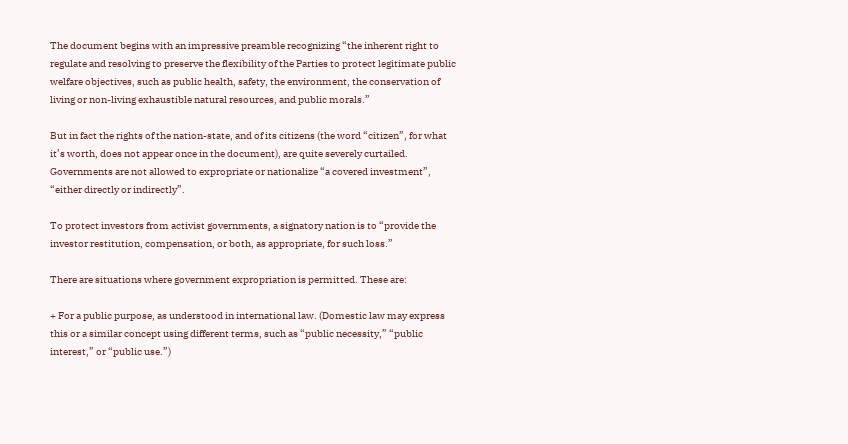The document begins with an impressive preamble recognizing “the inherent right to regulate and resolving to preserve the flexibility of the Parties to protect legitimate public welfare objectives, such as public health, safety, the environment, the conservation of living or non-living exhaustible natural resources, and public morals.”

But in fact the rights of the nation-state, and of its citizens (the word “citizen”, for what it’s worth, does not appear once in the document), are quite severely curtailed. Governments are not allowed to expropriate or nationalize “a covered investment”, “either directly or indirectly”.

To protect investors from activist governments, a signatory nation is to “provide the investor restitution, compensation, or both, as appropriate, for such loss.”

There are situations where government expropriation is permitted. These are:

+ For a public purpose, as understood in international law. (Domestic law may express this or a similar concept using different terms, such as “public necessity,” “public interest,” or “public use.”)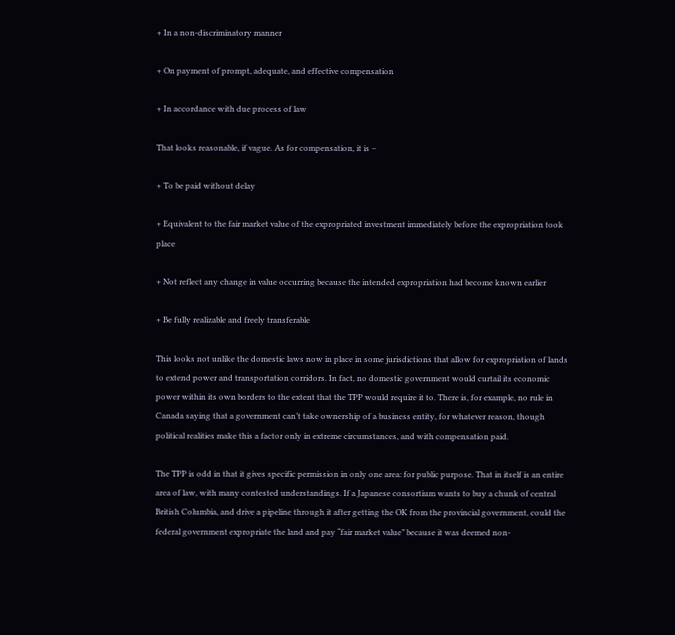+ In a non-discriminatory manner

+ On payment of prompt, adequate, and effective compensation

+ In accordance with due process of law

That looks reasonable, if vague. As for compensation, it is –

+ To be paid without delay

+ Equivalent to the fair market value of the expropriated investment immediately before the expropriation took place

+ Not reflect any change in value occurring because the intended expropriation had become known earlier

+ Be fully realizable and freely transferable

This looks not unlike the domestic laws now in place in some jurisdictions that allow for expropriation of lands to extend power and transportation corridors. In fact, no domestic government would curtail its economic power within its own borders to the extent that the TPP would require it to. There is, for example, no rule in Canada saying that a government can’t take ownership of a business entity, for whatever reason, though political realities make this a factor only in extreme circumstances, and with compensation paid.

The TPP is odd in that it gives specific permission in only one area: for public purpose. That in itself is an entire area of law, with many contested understandings. If a Japanese consortium wants to buy a chunk of central British Columbia, and drive a pipeline through it after getting the OK from the provincial government, could the federal government expropriate the land and pay “fair market value” because it was deemed non-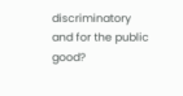discriminatory and for the public good?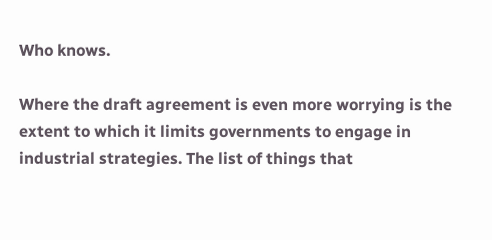Who knows.

Where the draft agreement is even more worrying is the extent to which it limits governments to engage in industrial strategies. The list of things that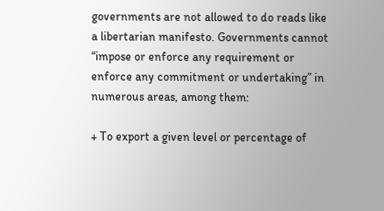governments are not allowed to do reads like a libertarian manifesto. Governments cannot “impose or enforce any requirement or enforce any commitment or undertaking” in numerous areas, among them:

+ To export a given level or percentage of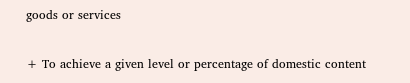goods or services

+ To achieve a given level or percentage of domestic content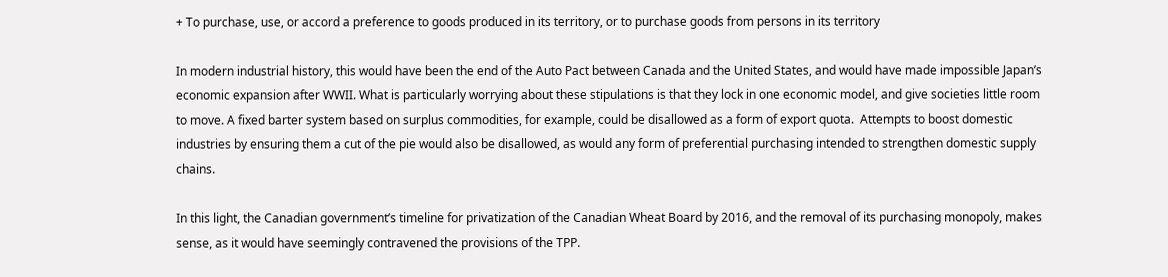+ To purchase, use, or accord a preference to goods produced in its territory, or to purchase goods from persons in its territory

In modern industrial history, this would have been the end of the Auto Pact between Canada and the United States, and would have made impossible Japan’s economic expansion after WWII. What is particularly worrying about these stipulations is that they lock in one economic model, and give societies little room to move. A fixed barter system based on surplus commodities, for example, could be disallowed as a form of export quota.  Attempts to boost domestic industries by ensuring them a cut of the pie would also be disallowed, as would any form of preferential purchasing intended to strengthen domestic supply chains.

In this light, the Canadian government’s timeline for privatization of the Canadian Wheat Board by 2016, and the removal of its purchasing monopoly, makes sense, as it would have seemingly contravened the provisions of the TPP.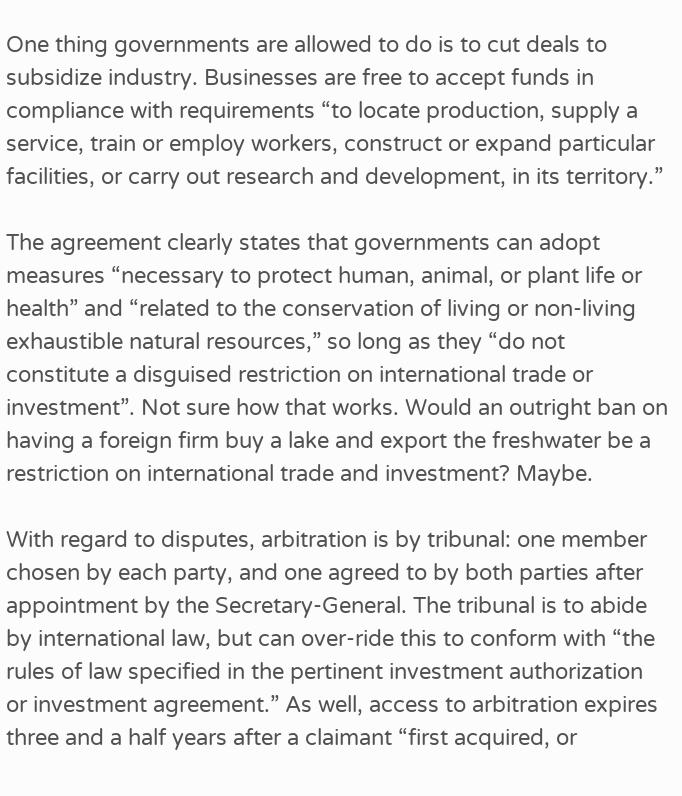One thing governments are allowed to do is to cut deals to subsidize industry. Businesses are free to accept funds in compliance with requirements “to locate production, supply a service, train or employ workers, construct or expand particular facilities, or carry out research and development, in its territory.”

The agreement clearly states that governments can adopt measures “necessary to protect human, animal, or plant life or health” and “related to the conservation of living or non-living exhaustible natural resources,” so long as they “do not constitute a disguised restriction on international trade or investment”. Not sure how that works. Would an outright ban on having a foreign firm buy a lake and export the freshwater be a restriction on international trade and investment? Maybe.

With regard to disputes, arbitration is by tribunal: one member chosen by each party, and one agreed to by both parties after appointment by the Secretary-General. The tribunal is to abide by international law, but can over-ride this to conform with “the rules of law specified in the pertinent investment authorization or investment agreement.” As well, access to arbitration expires three and a half years after a claimant “first acquired, or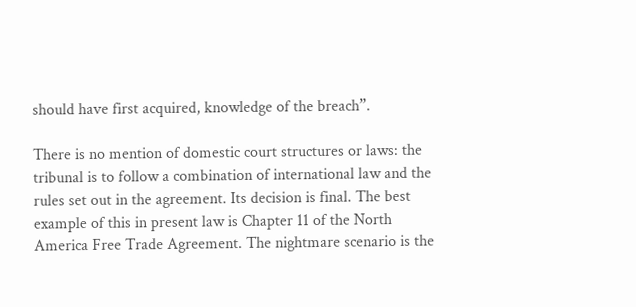should have first acquired, knowledge of the breach”.

There is no mention of domestic court structures or laws: the tribunal is to follow a combination of international law and the rules set out in the agreement. Its decision is final. The best example of this in present law is Chapter 11 of the North America Free Trade Agreement. The nightmare scenario is the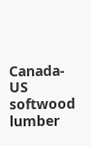Canada-US softwood lumber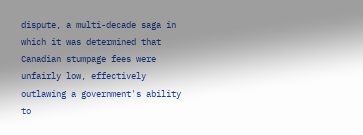dispute, a multi-decade saga in which it was determined that Canadian stumpage fees were unfairly low, effectively outlawing a government's ability to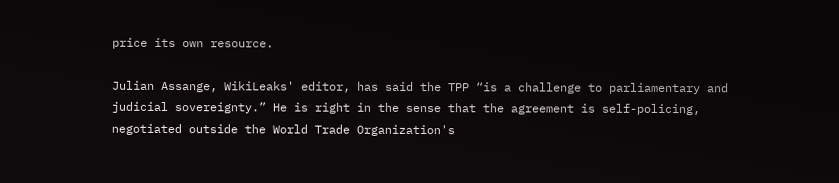price its own resource.

Julian Assange, WikiLeaks' editor, has said the TPP “is a challenge to parliamentary and judicial sovereignty.” He is right in the sense that the agreement is self-policing, negotiated outside the World Trade Organization's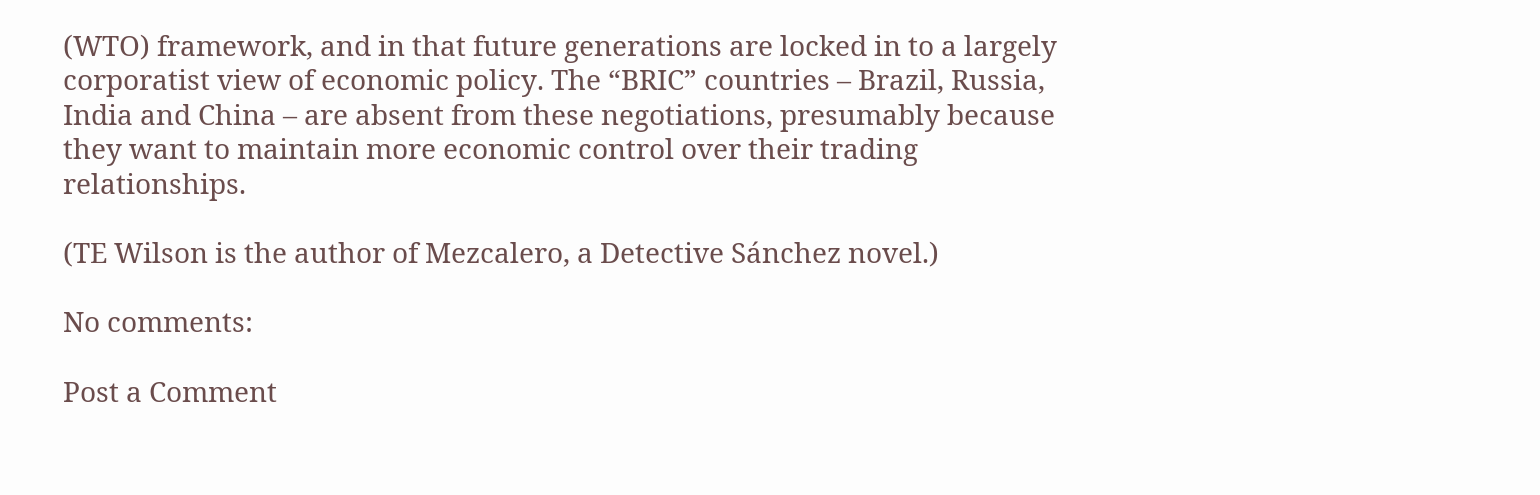(WTO) framework, and in that future generations are locked in to a largely corporatist view of economic policy. The “BRIC” countries – Brazil, Russia, India and China – are absent from these negotiations, presumably because they want to maintain more economic control over their trading relationships.

(TE Wilson is the author of Mezcalero, a Detective Sánchez novel.)

No comments:

Post a Comment